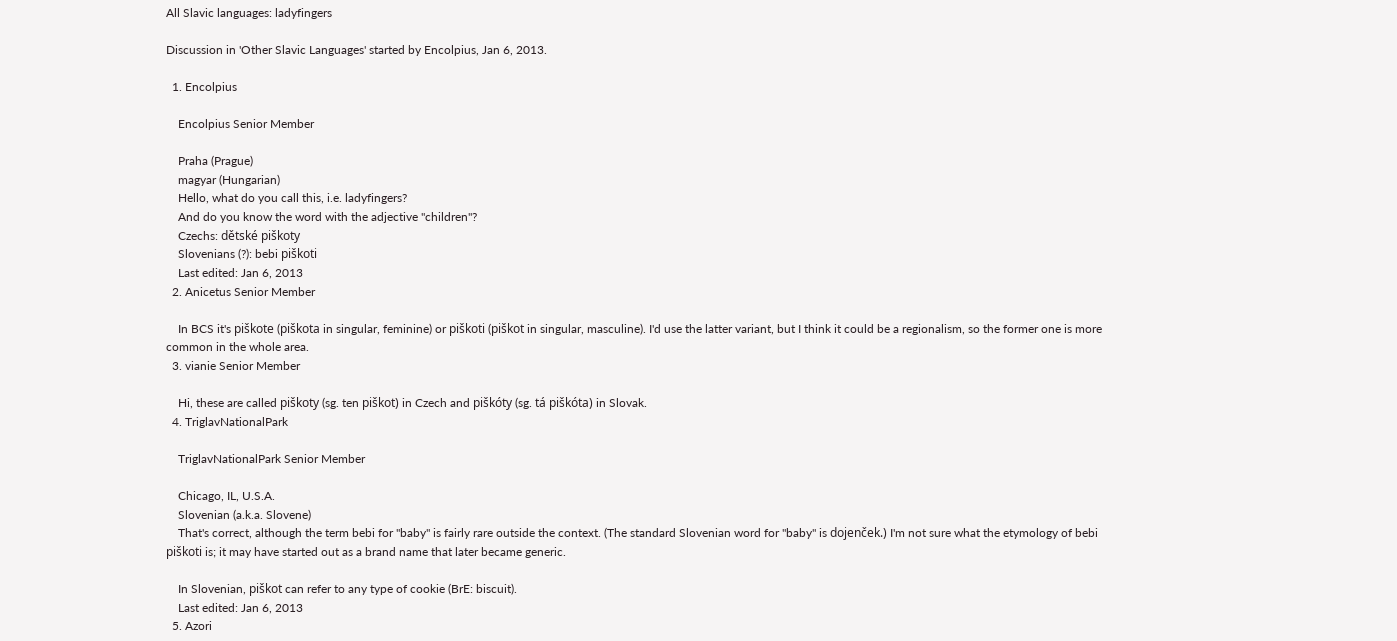All Slavic languages: ladyfingers

Discussion in 'Other Slavic Languages' started by Encolpius, Jan 6, 2013.

  1. Encolpius

    Encolpius Senior Member

    Praha (Prague)
    magyar (Hungarian)
    Hello, what do you call this, i.e. ladyfingers?
    And do you know the word with the adjective "children"?
    Czechs: dětské piškoty
    Slovenians (?): bebi piškoti
    Last edited: Jan 6, 2013
  2. Anicetus Senior Member

    In BCS it's piškote (piškota in singular, feminine) or piškoti (piškot in singular, masculine). I'd use the latter variant, but I think it could be a regionalism, so the former one is more common in the whole area.
  3. vianie Senior Member

    Hi, these are called piškoty (sg. ten piškot) in Czech and piškóty (sg. tá piškóta) in Slovak.
  4. TriglavNationalPark

    TriglavNationalPark Senior Member

    Chicago, IL, U.S.A.
    Slovenian (a.k.a. Slovene)
    That's correct, although the term bebi for "baby" is fairly rare outside the context. (The standard Slovenian word for "baby" is dojenček.) I'm not sure what the etymology of bebi piškoti is; it may have started out as a brand name that later became generic.

    In Slovenian, piškot can refer to any type of cookie (BrE: biscuit).
    Last edited: Jan 6, 2013
  5. Azori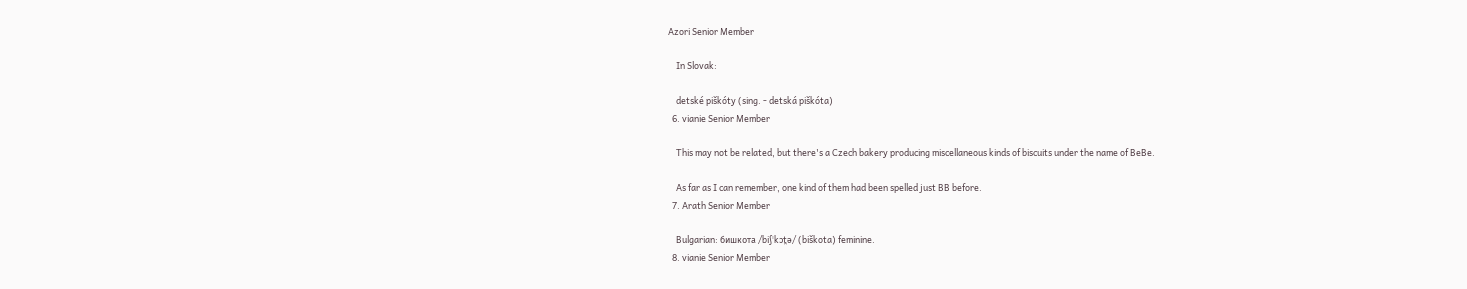Azori Senior Member

    In Slovak:

    detské piškóty (sing. - detská piškóta)
  6. vianie Senior Member

    This may not be related, but there's a Czech bakery producing miscellaneous kinds of biscuits under the name of BeBe.

    As far as I can remember, one kind of them had been spelled just BB before.
  7. Arath Senior Member

    Bulgarian: бишкота /biʃˈkɔt̪ə/ (biškota) feminine.
  8. vianie Senior Member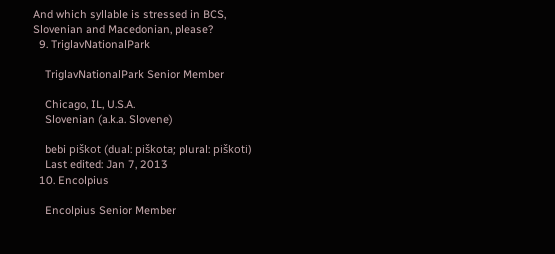And which syllable is stressed in BCS, Slovenian and Macedonian, please?
  9. TriglavNationalPark

    TriglavNationalPark Senior Member

    Chicago, IL, U.S.A.
    Slovenian (a.k.a. Slovene)

    bebi piškot (dual: piškota; plural: piškoti)
    Last edited: Jan 7, 2013
  10. Encolpius

    Encolpius Senior Member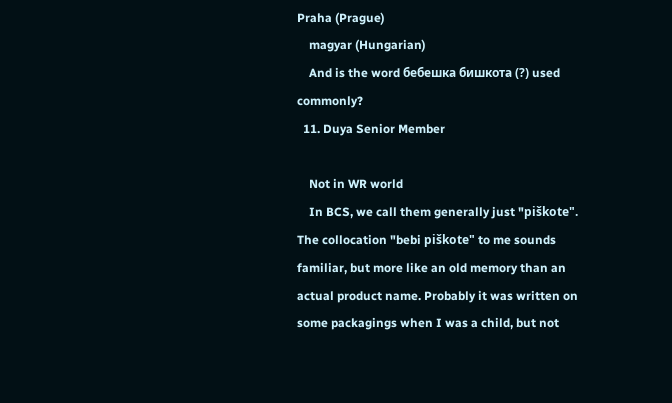Praha (Prague)
    magyar (Hungarian)
    And is the word бебешка бишкота (?) used commonly?
  11. Duya Senior Member

    Not in WR world
    In BCS, we call them generally just "piškote". The collocation "bebi piškote" to me sounds familiar, but more like an old memory than an actual product name. Probably it was written on some packagings when I was a child, but not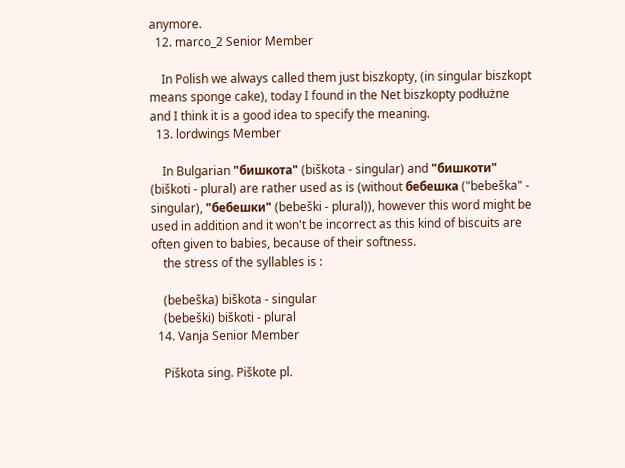anymore.
  12. marco_2 Senior Member

    In Polish we always called them just biszkopty, (in singular biszkopt means sponge cake), today I found in the Net biszkopty podłużne and I think it is a good idea to specify the meaning.
  13. lordwings Member

    In Bulgarian "бишкота" (biškota - singular) and "бишкоти" (biškoti - plural) are rather used as is (without бебешка ("bebeška" - singular), "бебешки" (bebeški - plural)), however this word might be used in addition and it won't be incorrect as this kind of biscuits are often given to babies, because of their softness.
    the stress of the syllables is :

    (bebeška) biškota - singular
    (bebeški) biškoti - plural
  14. Vanja Senior Member

    Piškota sing. Piškote pl.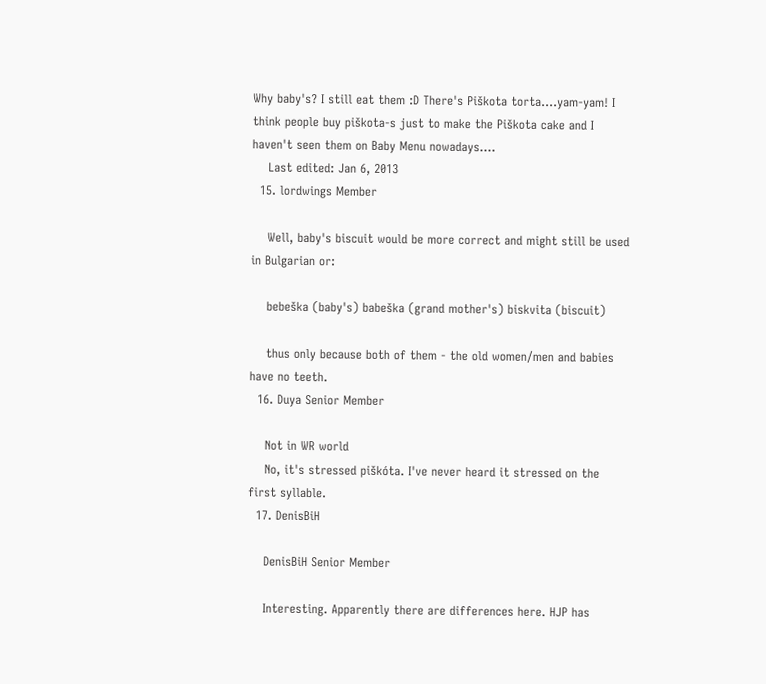Why baby's? I still eat them :D There's Piškota torta....yam-yam! I think people buy piškota-s just to make the Piškota cake and I haven't seen them on Baby Menu nowadays....
    Last edited: Jan 6, 2013
  15. lordwings Member

    Well, baby's biscuit would be more correct and might still be used in Bulgarian or:

    bebeška (baby's) babeška (grand mother's) biskvita (biscuit)

    thus only because both of them - the old women/men and babies have no teeth.
  16. Duya Senior Member

    Not in WR world
    No, it's stressed piškóta. I've never heard it stressed on the first syllable.
  17. DenisBiH

    DenisBiH Senior Member

    Interesting. Apparently there are differences here. HJP has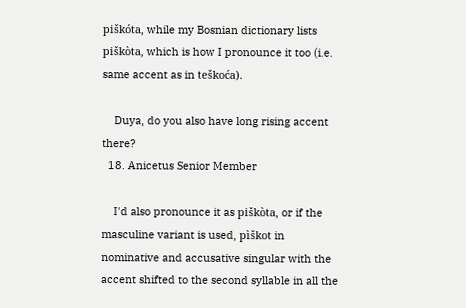piškóta, while my Bosnian dictionary lists piškòta, which is how I pronounce it too (i.e. same accent as in teškoća).

    Duya, do you also have long rising accent there?
  18. Anicetus Senior Member

    I'd also pronounce it as piškòta, or if the masculine variant is used, pìškot in nominative and accusative singular with the accent shifted to the second syllable in all the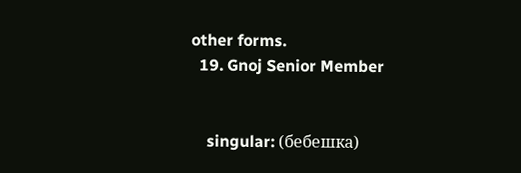other forms.
  19. Gnoj Senior Member


    singular: (бебешка)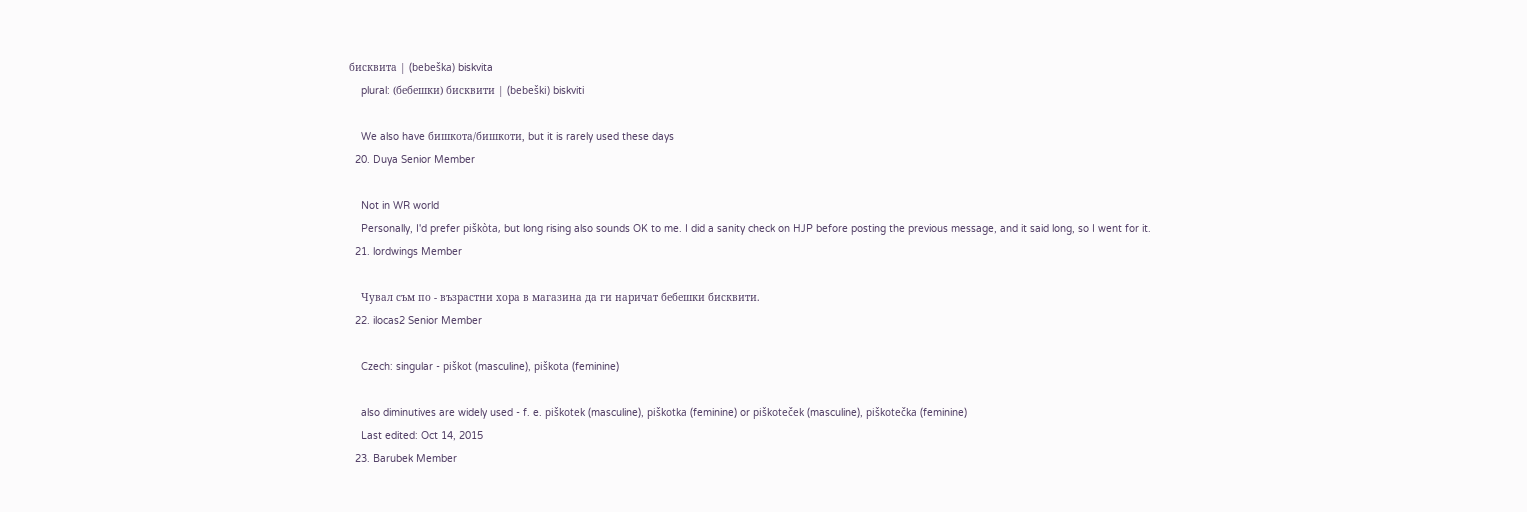бисквита | (bebeška) biskvita
    plural: (бебешки) бисквити | (bebeški) biskviti

    We also have бишкота/бишкоти, but it is rarely used these days
  20. Duya Senior Member

    Not in WR world
    Personally, I'd prefer piškòta, but long rising also sounds OK to me. I did a sanity check on HJP before posting the previous message, and it said long, so I went for it.
  21. lordwings Member

    Чувал съм по - възрастни хора в магазина да ги наричат бебешки бисквити.
  22. ilocas2 Senior Member

    Czech: singular - piškot (masculine), piškota (feminine)

    also diminutives are widely used - f. e. piškotek (masculine), piškotka (feminine) or piškoteček (masculine), piškotečka (feminine)
    Last edited: Oct 14, 2015
  23. Barubek Member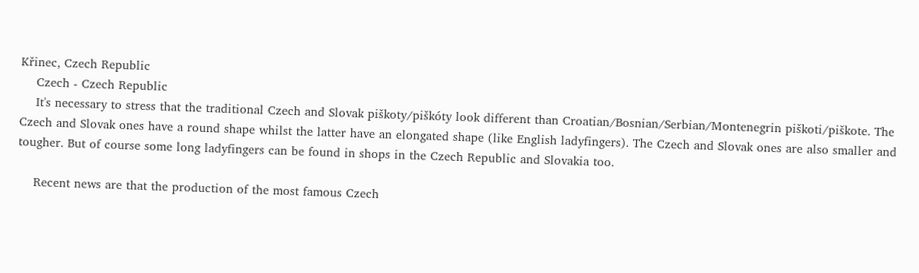Křinec, Czech Republic
    Czech - Czech Republic
    It's necessary to stress that the traditional Czech and Slovak piškoty/piškóty look different than Croatian/Bosnian/Serbian/Montenegrin piškoti/piškote. The Czech and Slovak ones have a round shape whilst the latter have an elongated shape (like English ladyfingers). The Czech and Slovak ones are also smaller and tougher. But of course some long ladyfingers can be found in shops in the Czech Republic and Slovakia too.

    Recent news are that the production of the most famous Czech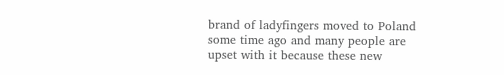brand of ladyfingers moved to Poland some time ago and many people are upset with it because these new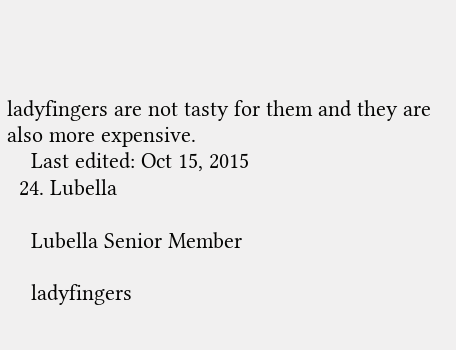ladyfingers are not tasty for them and they are also more expensive.
    Last edited: Oct 15, 2015
  24. Lubella

    Lubella Senior Member

    ladyfingers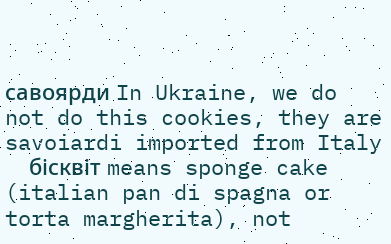савоярди In Ukraine, we do not do this cookies, they are savoiardi imported from Italy
    бісквіт means sponge cake (italian pan di spagna or torta margherita), not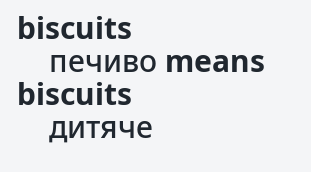biscuits
    печиво means biscuits
    дитяче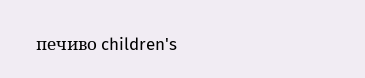печиво children's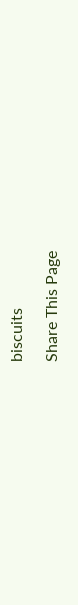biscuits

Share This Page